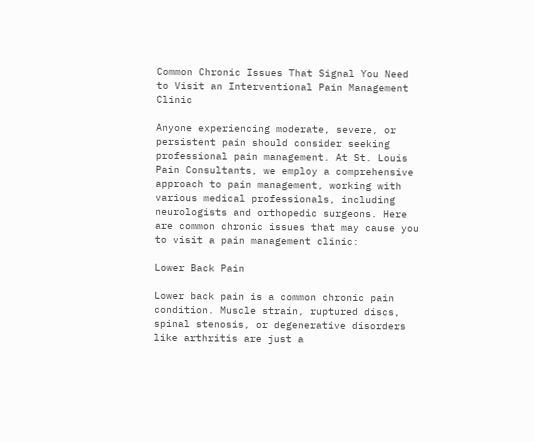Common Chronic Issues That Signal You Need to Visit an Interventional Pain Management Clinic

Anyone experiencing moderate, severe, or persistent pain should consider seeking professional pain management. At St. Louis Pain Consultants, we employ a comprehensive approach to pain management, working with various medical professionals, including neurologists and orthopedic surgeons. Here are common chronic issues that may cause you to visit a pain management clinic:

Lower Back Pain

Lower back pain is a common chronic pain condition. Muscle strain, ruptured discs, spinal stenosis, or degenerative disorders like arthritis are just a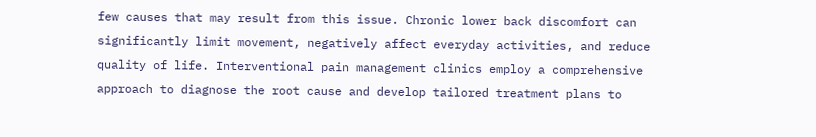few causes that may result from this issue. Chronic lower back discomfort can significantly limit movement, negatively affect everyday activities, and reduce quality of life. Interventional pain management clinics employ a comprehensive approach to diagnose the root cause and develop tailored treatment plans to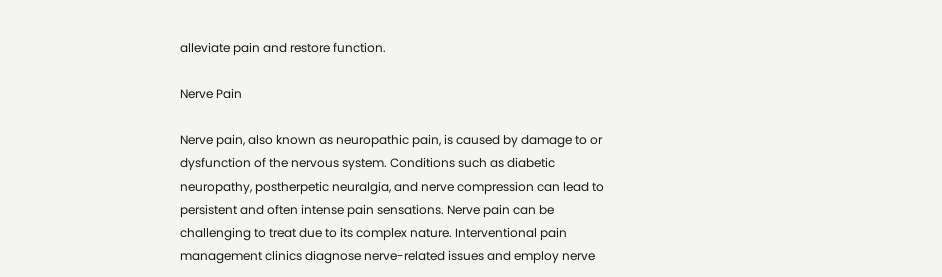alleviate pain and restore function.

Nerve Pain

Nerve pain, also known as neuropathic pain, is caused by damage to or dysfunction of the nervous system. Conditions such as diabetic neuropathy, postherpetic neuralgia, and nerve compression can lead to persistent and often intense pain sensations. Nerve pain can be challenging to treat due to its complex nature. Interventional pain management clinics diagnose nerve-related issues and employ nerve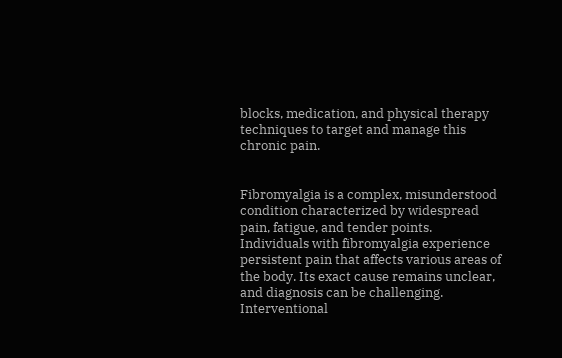blocks, medication, and physical therapy techniques to target and manage this chronic pain.


Fibromyalgia is a complex, misunderstood condition characterized by widespread pain, fatigue, and tender points. Individuals with fibromyalgia experience persistent pain that affects various areas of the body. Its exact cause remains unclear, and diagnosis can be challenging. Interventional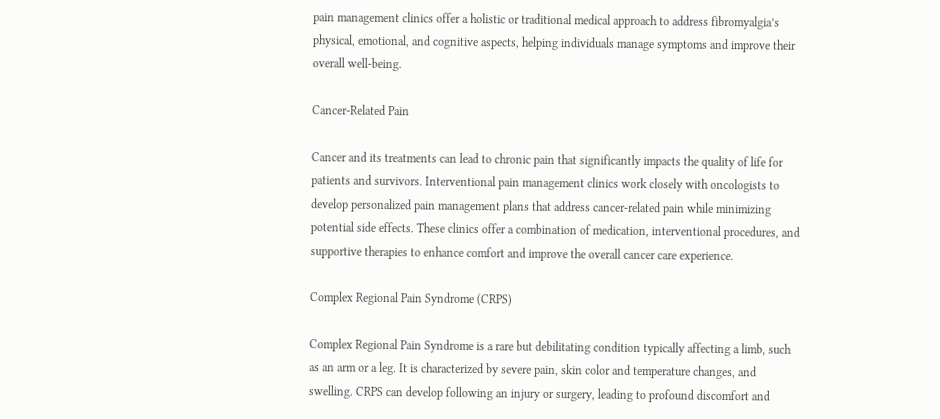pain management clinics offer a holistic or traditional medical approach to address fibromyalgia’s physical, emotional, and cognitive aspects, helping individuals manage symptoms and improve their overall well-being.

Cancer-Related Pain

Cancer and its treatments can lead to chronic pain that significantly impacts the quality of life for patients and survivors. Interventional pain management clinics work closely with oncologists to develop personalized pain management plans that address cancer-related pain while minimizing potential side effects. These clinics offer a combination of medication, interventional procedures, and supportive therapies to enhance comfort and improve the overall cancer care experience.

Complex Regional Pain Syndrome (CRPS)

Complex Regional Pain Syndrome is a rare but debilitating condition typically affecting a limb, such as an arm or a leg. It is characterized by severe pain, skin color and temperature changes, and swelling. CRPS can develop following an injury or surgery, leading to profound discomfort and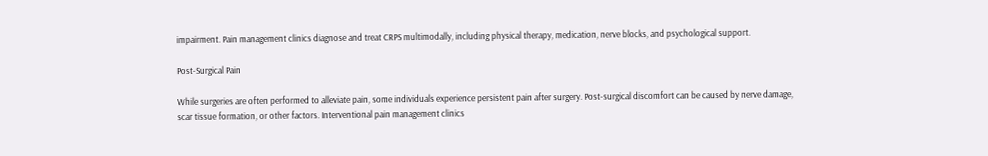impairment. Pain management clinics diagnose and treat CRPS multimodally, including physical therapy, medication, nerve blocks, and psychological support.

Post-Surgical Pain

While surgeries are often performed to alleviate pain, some individuals experience persistent pain after surgery. Post-surgical discomfort can be caused by nerve damage, scar tissue formation, or other factors. Interventional pain management clinics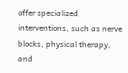offer specialized interventions, such as nerve blocks, physical therapy, and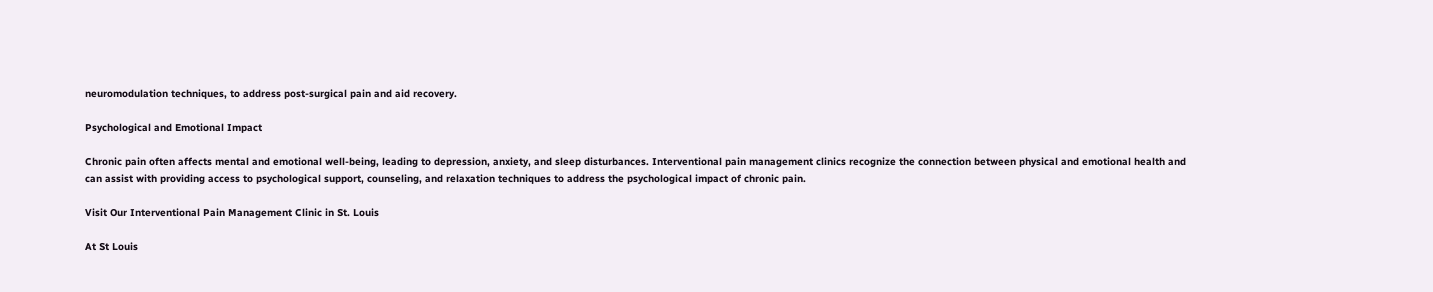neuromodulation techniques, to address post-surgical pain and aid recovery.

Psychological and Emotional Impact

Chronic pain often affects mental and emotional well-being, leading to depression, anxiety, and sleep disturbances. Interventional pain management clinics recognize the connection between physical and emotional health and can assist with providing access to psychological support, counseling, and relaxation techniques to address the psychological impact of chronic pain.

Visit Our Interventional Pain Management Clinic in St. Louis

At St Louis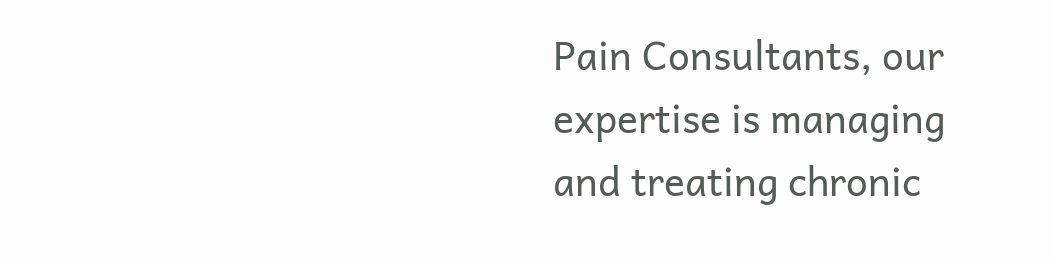Pain Consultants, our expertise is managing and treating chronic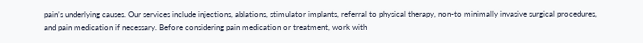pain’s underlying causes. Our services include injections, ablations, stimulator implants, referral to physical therapy, non-to minimally invasive surgical procedures, and pain medication if necessary. Before considering pain medication or treatment, work with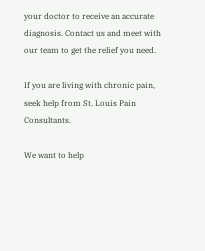your doctor to receive an accurate diagnosis. Contact us and meet with our team to get the relief you need.

If you are living with chronic pain, seek help from St. Louis Pain Consultants.

We want to help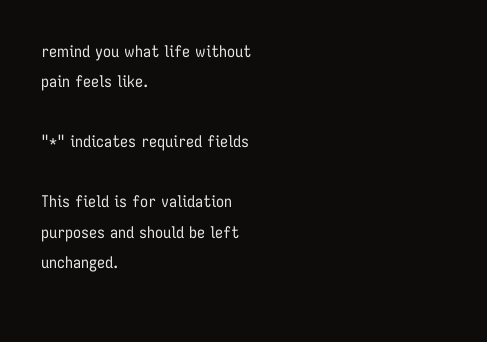remind you what life without pain feels like.

"*" indicates required fields

This field is for validation purposes and should be left unchanged.